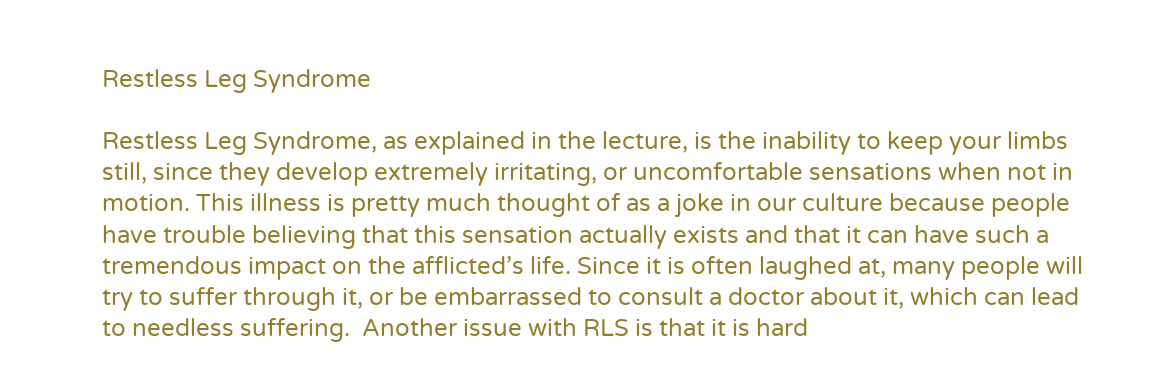Restless Leg Syndrome

Restless Leg Syndrome, as explained in the lecture, is the inability to keep your limbs still, since they develop extremely irritating, or uncomfortable sensations when not in motion. This illness is pretty much thought of as a joke in our culture because people have trouble believing that this sensation actually exists and that it can have such a tremendous impact on the afflicted’s life. Since it is often laughed at, many people will try to suffer through it, or be embarrassed to consult a doctor about it, which can lead to needless suffering.  Another issue with RLS is that it is hard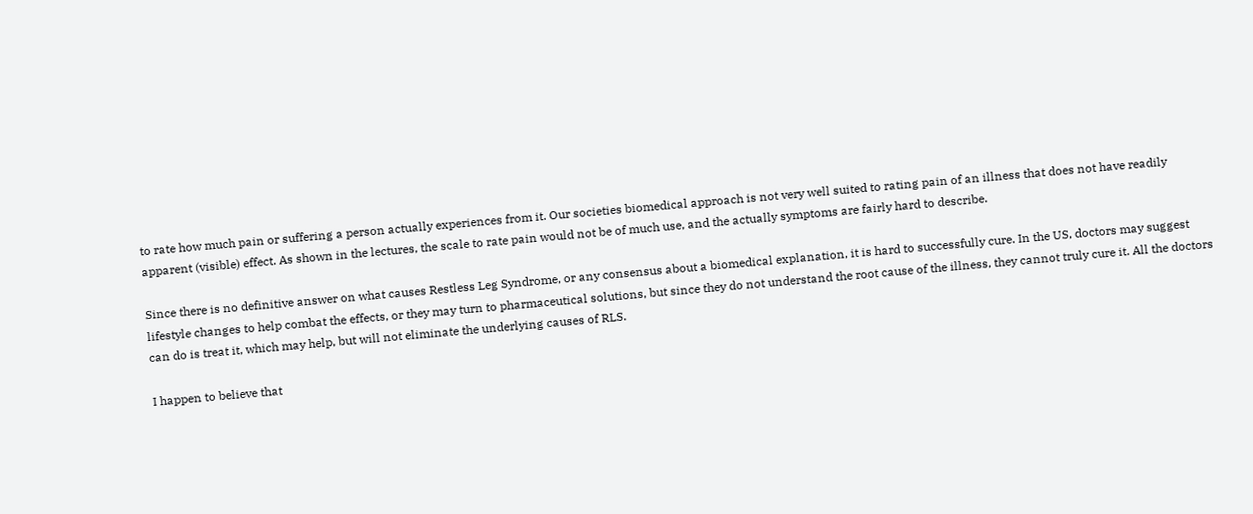to rate how much pain or suffering a person actually experiences from it. Our societies biomedical approach is not very well suited to rating pain of an illness that does not have readily apparent (visible) effect. As shown in the lectures, the scale to rate pain would not be of much use, and the actually symptoms are fairly hard to describe.

Since there is no definitive answer on what causes Restless Leg Syndrome, or any consensus about a biomedical explanation, it is hard to successfully cure. In the US, doctors may suggest lifestyle changes to help combat the effects, or they may turn to pharmaceutical solutions, but since they do not understand the root cause of the illness, they cannot truly cure it. All the doctors can do is treat it, which may help, but will not eliminate the underlying causes of RLS.

I happen to believe that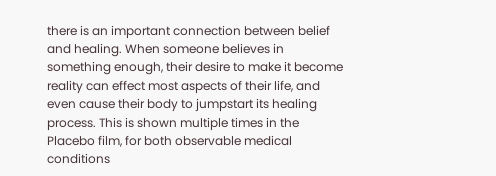there is an important connection between belief and healing. When someone believes in something enough, their desire to make it become reality can effect most aspects of their life, and even cause their body to jumpstart its healing process. This is shown multiple times in the Placebo film, for both observable medical conditions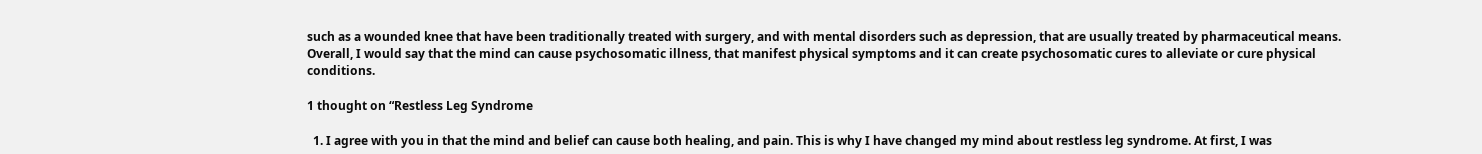such as a wounded knee that have been traditionally treated with surgery, and with mental disorders such as depression, that are usually treated by pharmaceutical means. Overall, I would say that the mind can cause psychosomatic illness, that manifest physical symptoms and it can create psychosomatic cures to alleviate or cure physical conditions.

1 thought on “Restless Leg Syndrome

  1. I agree with you in that the mind and belief can cause both healing, and pain. This is why I have changed my mind about restless leg syndrome. At first, I was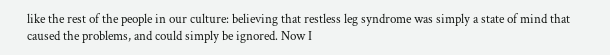like the rest of the people in our culture: believing that restless leg syndrome was simply a state of mind that caused the problems, and could simply be ignored. Now I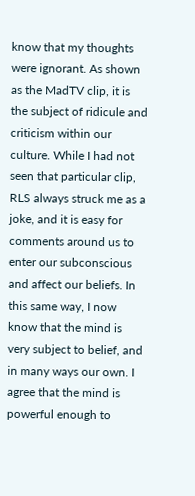know that my thoughts were ignorant. As shown as the MadTV clip, it is the subject of ridicule and criticism within our culture. While I had not seen that particular clip, RLS always struck me as a joke, and it is easy for comments around us to enter our subconscious and affect our beliefs. In this same way, I now know that the mind is very subject to belief, and in many ways our own. I agree that the mind is powerful enough to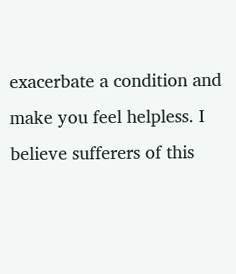exacerbate a condition and make you feel helpless. I believe sufferers of this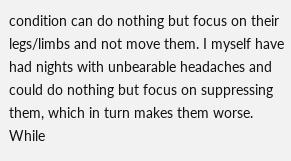condition can do nothing but focus on their legs/limbs and not move them. I myself have had nights with unbearable headaches and could do nothing but focus on suppressing them, which in turn makes them worse. While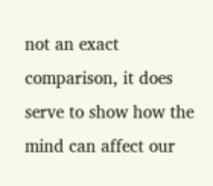not an exact comparison, it does serve to show how the mind can affect our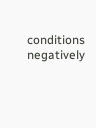conditions negatively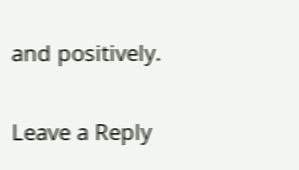and positively.

Leave a Reply